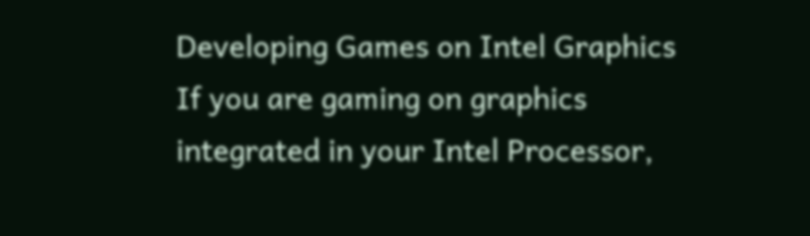Developing Games on Intel Graphics
If you are gaming on graphics integrated in your Intel Processor,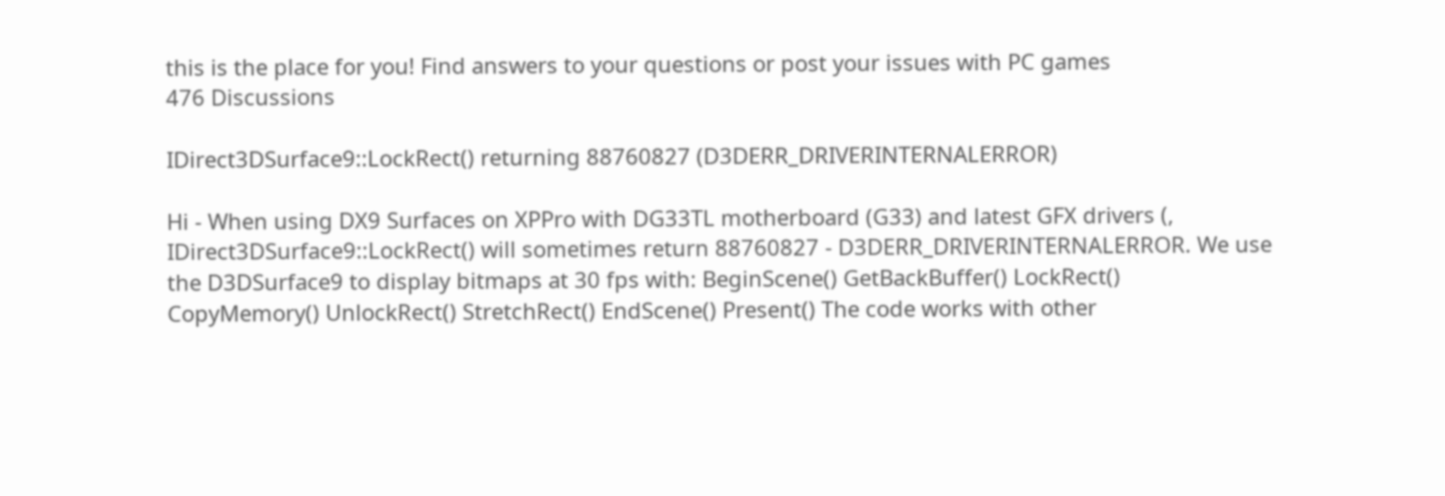this is the place for you! Find answers to your questions or post your issues with PC games
476 Discussions

IDirect3DSurface9::LockRect() returning 88760827 (D3DERR_DRIVERINTERNALERROR)

Hi - When using DX9 Surfaces on XPPro with DG33TL motherboard (G33) and latest GFX drivers (, IDirect3DSurface9::LockRect() will sometimes return 88760827 - D3DERR_DRIVERINTERNALERROR. We use the D3DSurface9 to display bitmaps at 30 fps with: BeginScene() GetBackBuffer() LockRect() CopyMemory() UnlockRect() StretchRect() EndScene() Present() The code works with other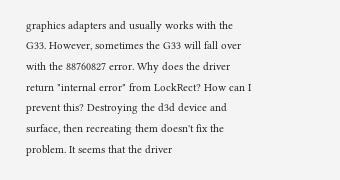graphics adapters and usually works with the G33. However, sometimes the G33 will fall over with the 88760827 error. Why does the driver return "internal error" from LockRect? How can I prevent this? Destroying the d3d device and surface, then recreating them doesn't fix the problem. It seems that the driver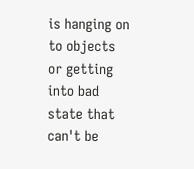is hanging on to objects or getting into bad state that can't be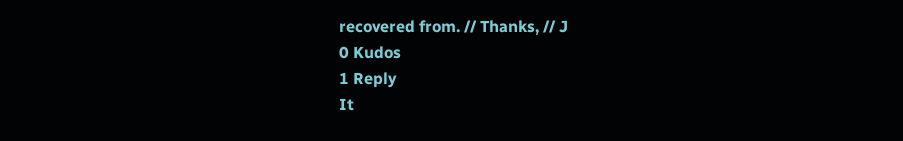recovered from. // Thanks, // J
0 Kudos
1 Reply
It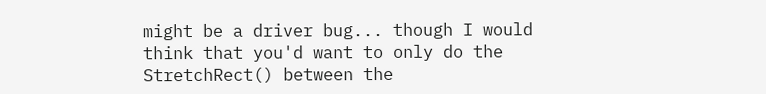might be a driver bug... though I would think that you'd want to only do the StretchRect() between the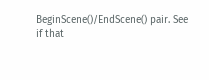BeginScene()/EndScene() pair. See if that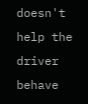doesn't help the driver behave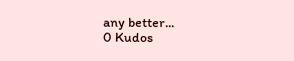any better...
0 Kudos